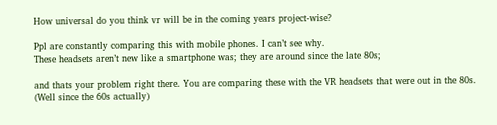How universal do you think vr will be in the coming years project-wise?

Ppl are constantly comparing this with mobile phones. I can’t see why.
These headsets aren’t new like a smartphone was; they are around since the late 80s;

and thats your problem right there. You are comparing these with the VR headsets that were out in the 80s. (Well since the 60s actually)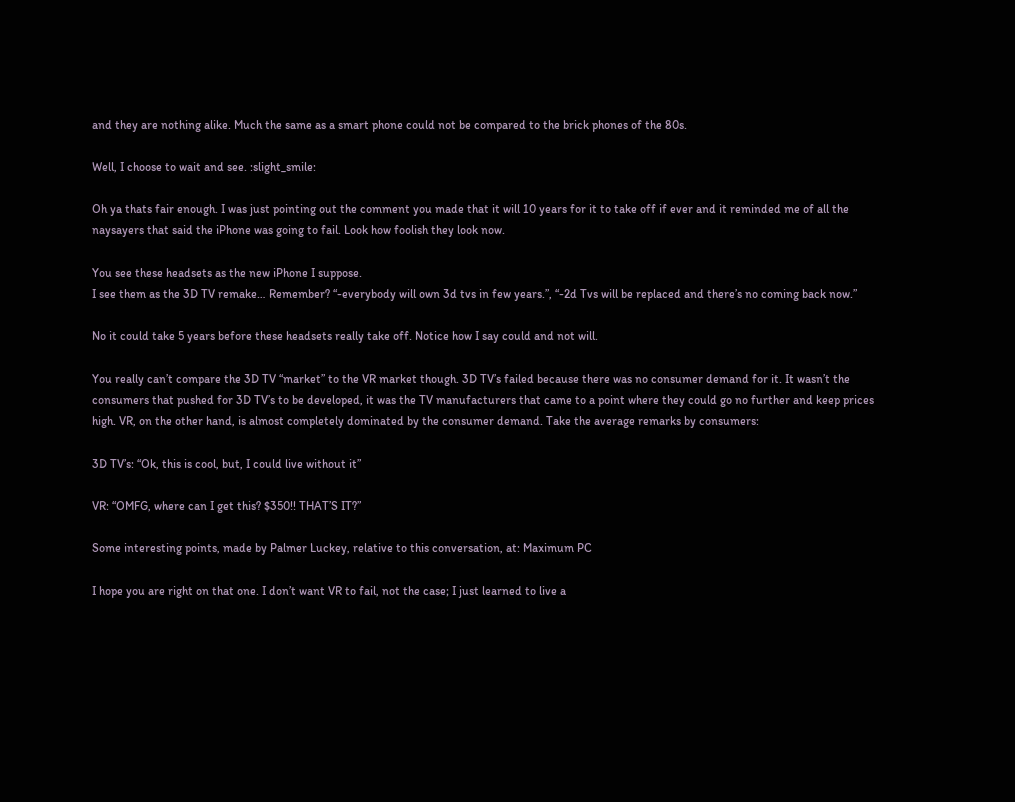and they are nothing alike. Much the same as a smart phone could not be compared to the brick phones of the 80s.

Well, I choose to wait and see. :slight_smile:

Oh ya thats fair enough. I was just pointing out the comment you made that it will 10 years for it to take off if ever and it reminded me of all the naysayers that said the iPhone was going to fail. Look how foolish they look now.

You see these headsets as the new iPhone I suppose.
I see them as the 3D TV remake… Remember? “-everybody will own 3d tvs in few years.”, “-2d Tvs will be replaced and there’s no coming back now.”

No it could take 5 years before these headsets really take off. Notice how I say could and not will.

You really can’t compare the 3D TV “market” to the VR market though. 3D TV’s failed because there was no consumer demand for it. It wasn’t the consumers that pushed for 3D TV’s to be developed, it was the TV manufacturers that came to a point where they could go no further and keep prices high. VR, on the other hand, is almost completely dominated by the consumer demand. Take the average remarks by consumers:

3D TV’s: “Ok, this is cool, but, I could live without it”

VR: “OMFG, where can I get this? $350!! THAT’S IT?”

Some interesting points, made by Palmer Luckey, relative to this conversation, at: Maximum PC

I hope you are right on that one. I don’t want VR to fail, not the case; I just learned to live a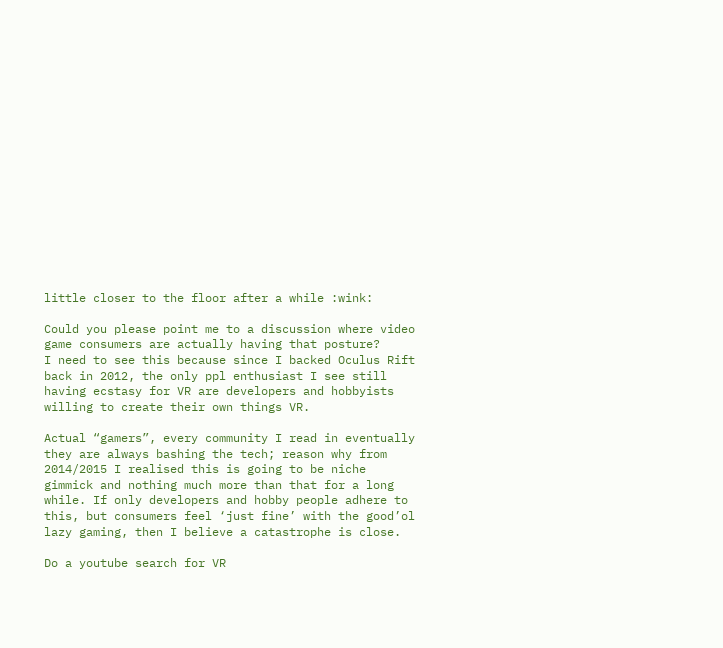little closer to the floor after a while :wink:

Could you please point me to a discussion where video game consumers are actually having that posture?
I need to see this because since I backed Oculus Rift back in 2012, the only ppl enthusiast I see still having ecstasy for VR are developers and hobbyists willing to create their own things VR.

Actual “gamers”, every community I read in eventually they are always bashing the tech; reason why from 2014/2015 I realised this is going to be niche gimmick and nothing much more than that for a long while. If only developers and hobby people adhere to this, but consumers feel ‘just fine’ with the good’ol lazy gaming, then I believe a catastrophe is close.

Do a youtube search for VR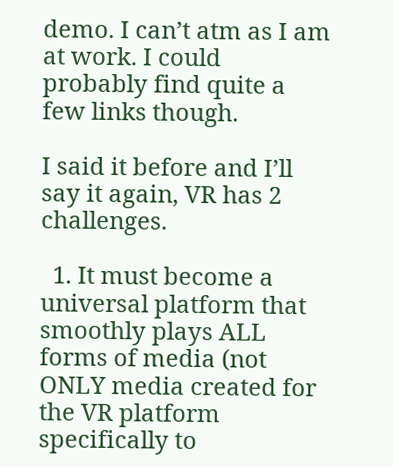demo. I can’t atm as I am at work. I could probably find quite a few links though.

I said it before and I’ll say it again, VR has 2 challenges.

  1. It must become a universal platform that smoothly plays ALL forms of media (not ONLY media created for the VR platform specifically to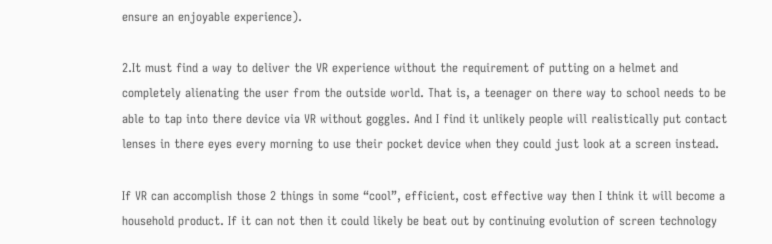ensure an enjoyable experience).

2.It must find a way to deliver the VR experience without the requirement of putting on a helmet and completely alienating the user from the outside world. That is, a teenager on there way to school needs to be able to tap into there device via VR without goggles. And I find it unlikely people will realistically put contact lenses in there eyes every morning to use their pocket device when they could just look at a screen instead.

If VR can accomplish those 2 things in some “cool”, efficient, cost effective way then I think it will become a household product. If it can not then it could likely be beat out by continuing evolution of screen technology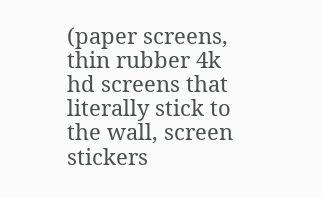(paper screens, thin rubber 4k hd screens that literally stick to the wall, screen stickers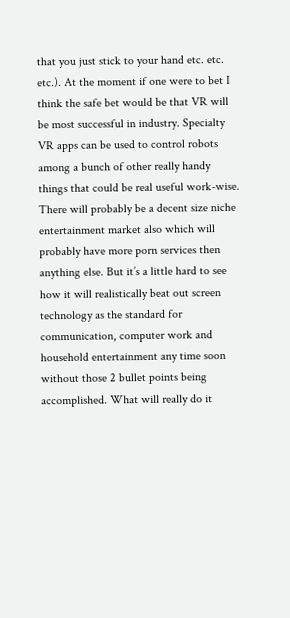that you just stick to your hand etc. etc. etc.). At the moment if one were to bet I think the safe bet would be that VR will be most successful in industry. Specialty VR apps can be used to control robots among a bunch of other really handy things that could be real useful work-wise. There will probably be a decent size niche entertainment market also which will probably have more porn services then anything else. But it’s a little hard to see how it will realistically beat out screen technology as the standard for communication, computer work and household entertainment any time soon without those 2 bullet points being accomplished. What will really do it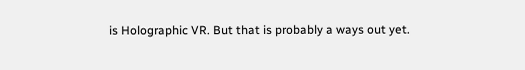is Holographic VR. But that is probably a ways out yet.